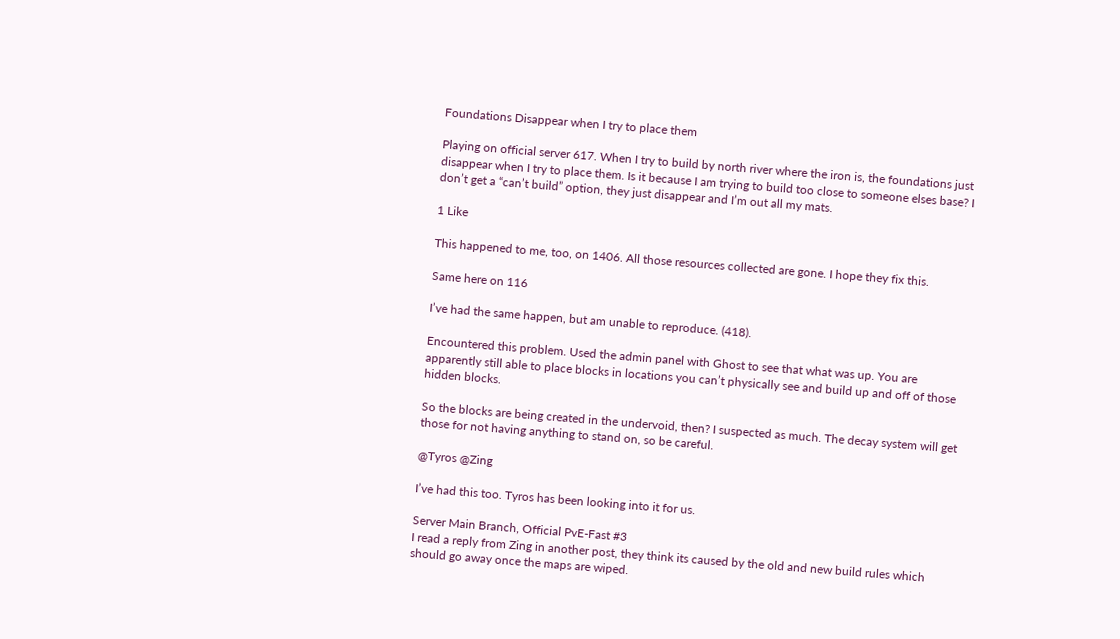Foundations Disappear when I try to place them

Playing on official server 617. When I try to build by north river where the iron is, the foundations just disappear when I try to place them. Is it because I am trying to build too close to someone elses base? I don’t get a “can’t build” option, they just disappear and I’m out all my mats.

1 Like

This happened to me, too, on 1406. All those resources collected are gone. I hope they fix this.

Same here on 116

I’ve had the same happen, but am unable to reproduce. (418).

Encountered this problem. Used the admin panel with Ghost to see that what was up. You are apparently still able to place blocks in locations you can’t physically see and build up and off of those hidden blocks.

So the blocks are being created in the undervoid, then? I suspected as much. The decay system will get those for not having anything to stand on, so be careful.

@Tyros @Zing

I’ve had this too. Tyros has been looking into it for us.

Server Main Branch, Official PvE-Fast #3
I read a reply from Zing in another post, they think its caused by the old and new build rules which should go away once the maps are wiped.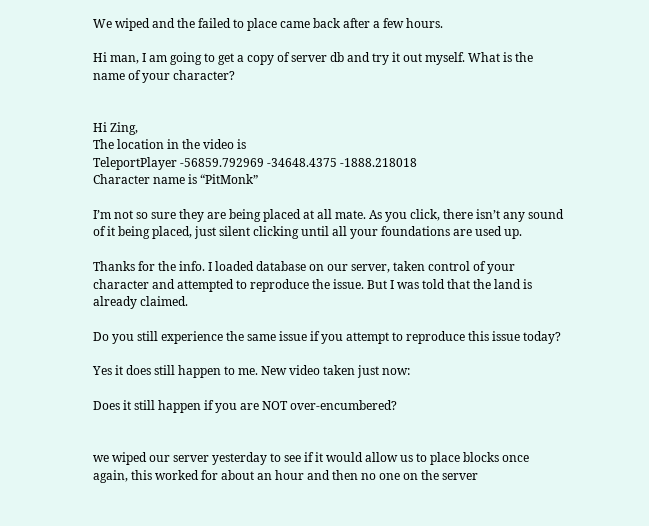We wiped and the failed to place came back after a few hours.

Hi man, I am going to get a copy of server db and try it out myself. What is the name of your character?


Hi Zing,
The location in the video is
TeleportPlayer -56859.792969 -34648.4375 -1888.218018
Character name is “PitMonk”

I’m not so sure they are being placed at all mate. As you click, there isn’t any sound of it being placed, just silent clicking until all your foundations are used up.

Thanks for the info. I loaded database on our server, taken control of your character and attempted to reproduce the issue. But I was told that the land is already claimed.

Do you still experience the same issue if you attempt to reproduce this issue today?

Yes it does still happen to me. New video taken just now:

Does it still happen if you are NOT over-encumbered?


we wiped our server yesterday to see if it would allow us to place blocks once again, this worked for about an hour and then no one on the server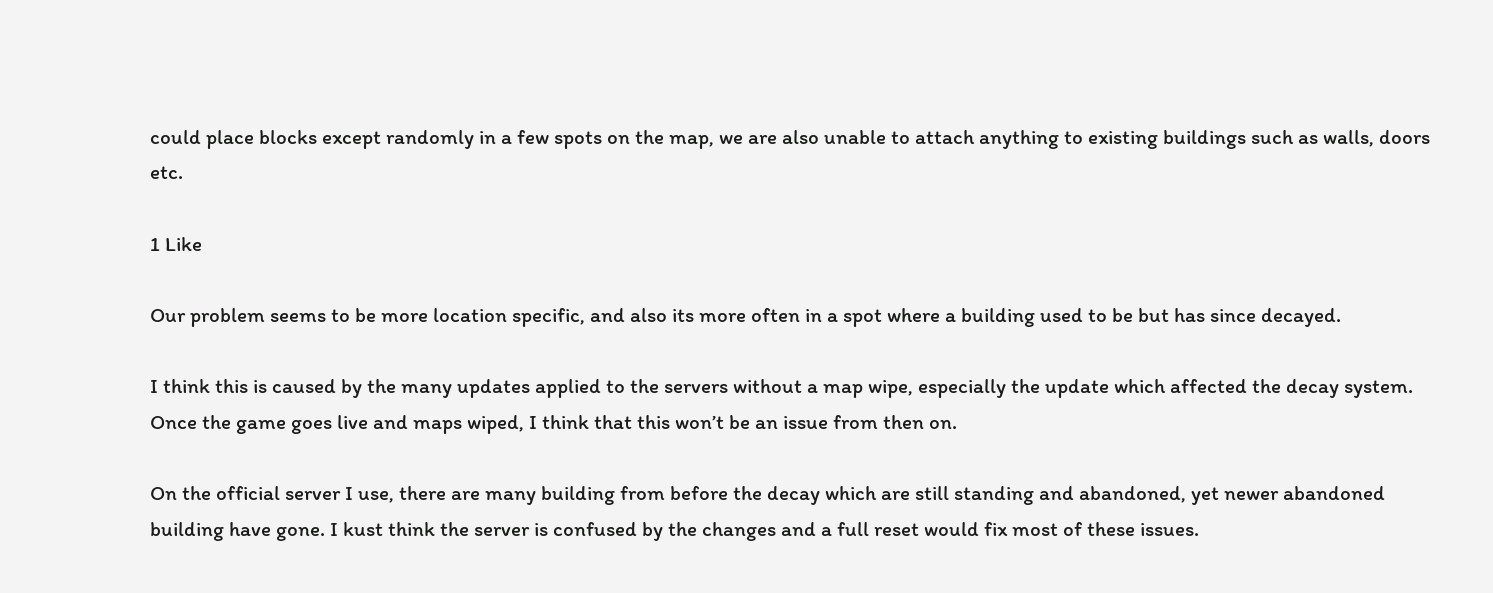could place blocks except randomly in a few spots on the map, we are also unable to attach anything to existing buildings such as walls, doors etc.

1 Like

Our problem seems to be more location specific, and also its more often in a spot where a building used to be but has since decayed.

I think this is caused by the many updates applied to the servers without a map wipe, especially the update which affected the decay system. Once the game goes live and maps wiped, I think that this won’t be an issue from then on.

On the official server I use, there are many building from before the decay which are still standing and abandoned, yet newer abandoned building have gone. I kust think the server is confused by the changes and a full reset would fix most of these issues.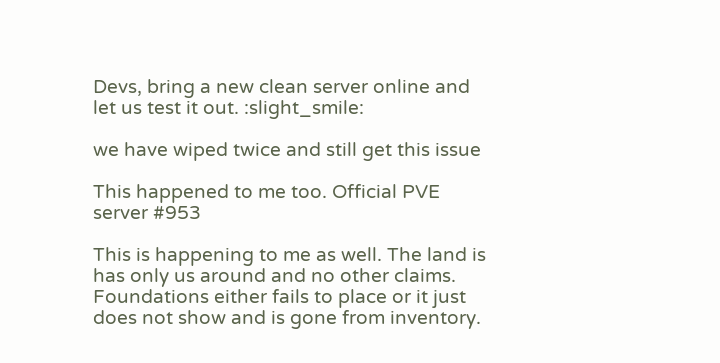Devs, bring a new clean server online and let us test it out. :slight_smile:

we have wiped twice and still get this issue

This happened to me too. Official PVE server #953

This is happening to me as well. The land is has only us around and no other claims. Foundations either fails to place or it just does not show and is gone from inventory.